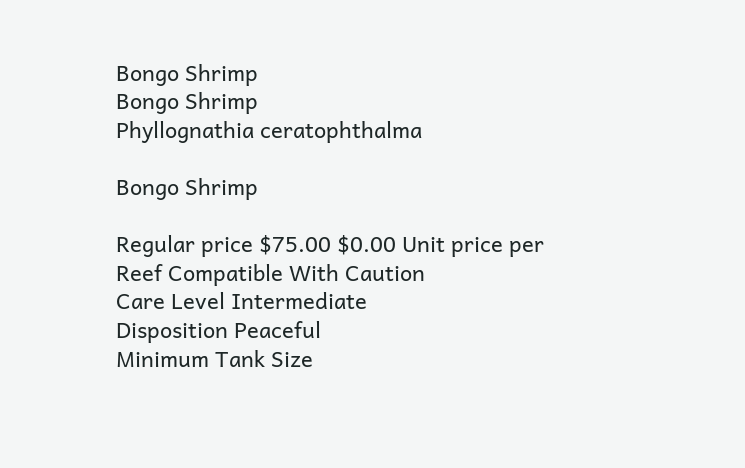Bongo Shrimp
Bongo Shrimp
Phyllognathia ceratophthalma

Bongo Shrimp

Regular price $75.00 $0.00 Unit price per
Reef Compatible With Caution
Care Level Intermediate
Disposition Peaceful
Minimum Tank Size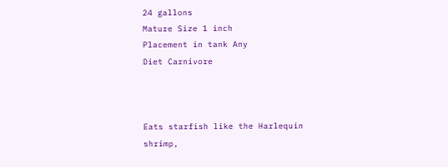24 gallons
Mature Size 1 inch
Placement in tank Any
Diet Carnivore



Eats starfish like the Harlequin shrimp,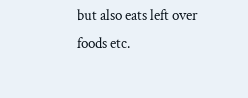but also eats left over foods etc.